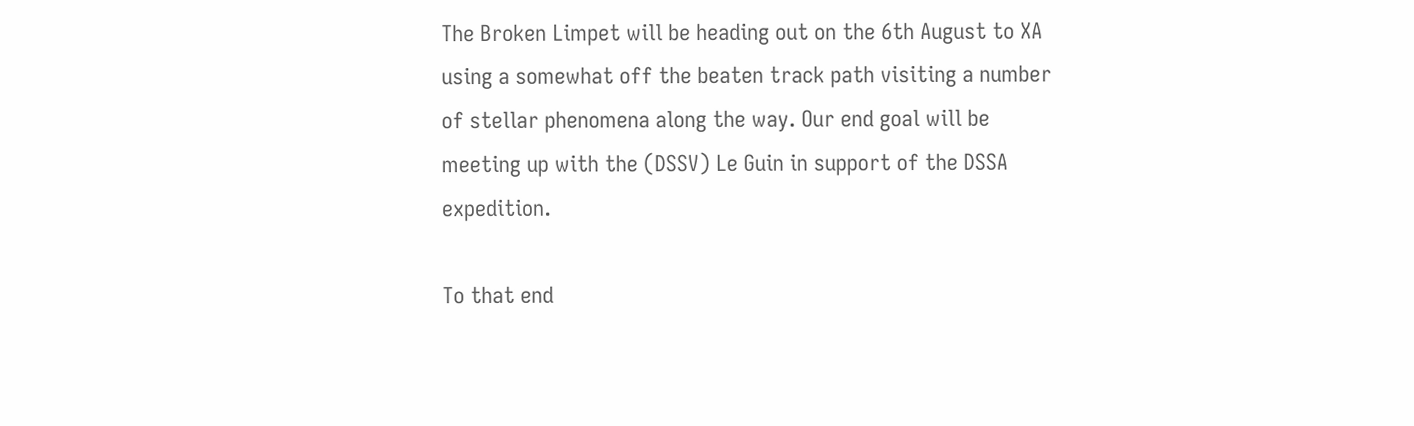The Broken Limpet will be heading out on the 6th August to XA using a somewhat off the beaten track path visiting a number of stellar phenomena along the way. Our end goal will be meeting up with the (DSSV) Le Guin in support of the DSSA expedition.

To that end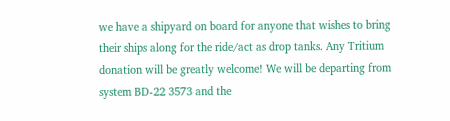we have a shipyard on board for anyone that wishes to bring their ships along for the ride/act as drop tanks. Any Tritium donation will be greatly welcome! We will be departing from system BD-22 3573 and the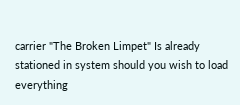carrier "The Broken Limpet" Is already stationed in system should you wish to load everything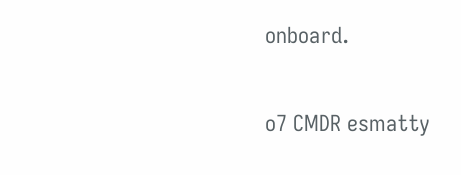onboard.

o7 CMDR esmatty